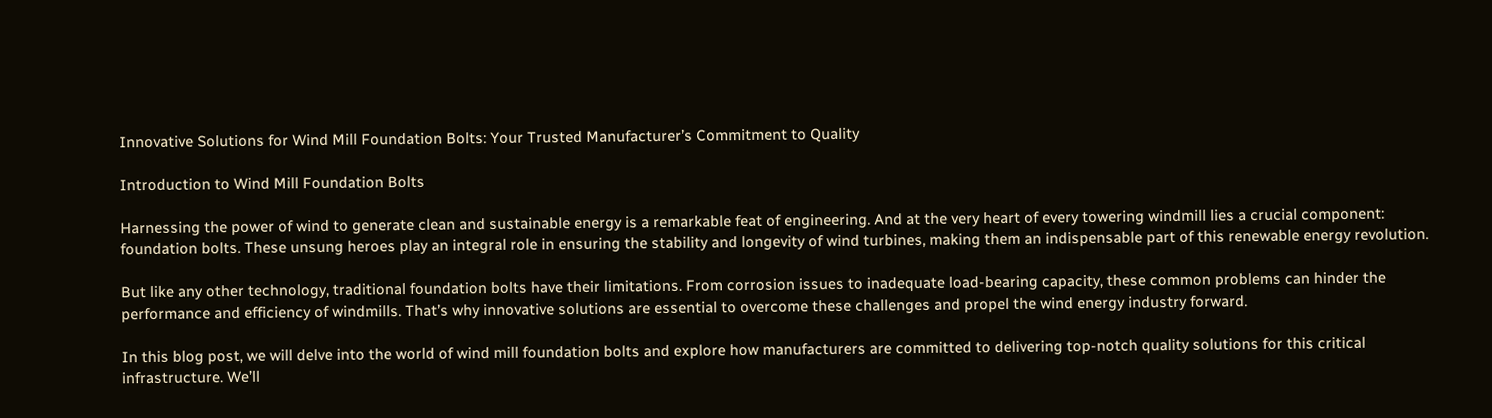Innovative Solutions for Wind Mill Foundation Bolts: Your Trusted Manufacturer’s Commitment to Quality

Introduction to Wind Mill Foundation Bolts

Harnessing the power of wind to generate clean and sustainable energy is a remarkable feat of engineering. And at the very heart of every towering windmill lies a crucial component: foundation bolts. These unsung heroes play an integral role in ensuring the stability and longevity of wind turbines, making them an indispensable part of this renewable energy revolution.

But like any other technology, traditional foundation bolts have their limitations. From corrosion issues to inadequate load-bearing capacity, these common problems can hinder the performance and efficiency of windmills. That’s why innovative solutions are essential to overcome these challenges and propel the wind energy industry forward.

In this blog post, we will delve into the world of wind mill foundation bolts and explore how manufacturers are committed to delivering top-notch quality solutions for this critical infrastructure. We’ll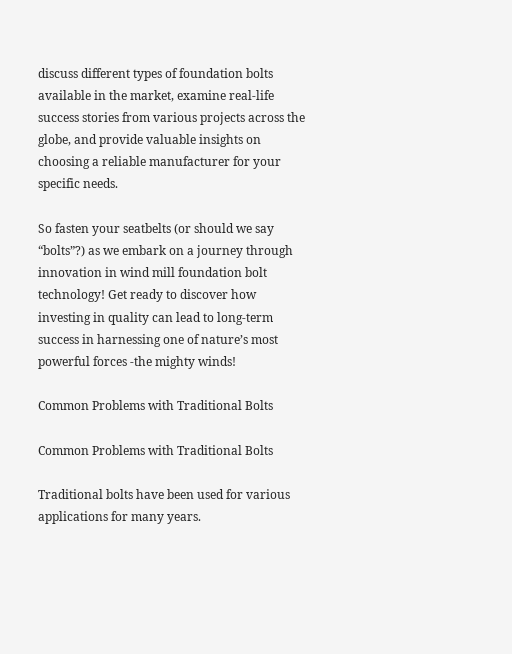discuss different types of foundation bolts available in the market, examine real-life success stories from various projects across the globe, and provide valuable insights on choosing a reliable manufacturer for your specific needs.

So fasten your seatbelts (or should we say “bolts”?) as we embark on a journey through innovation in wind mill foundation bolt technology! Get ready to discover how investing in quality can lead to long-term success in harnessing one of nature’s most powerful forces -the mighty winds!

Common Problems with Traditional Bolts

Common Problems with Traditional Bolts

Traditional bolts have been used for various applications for many years.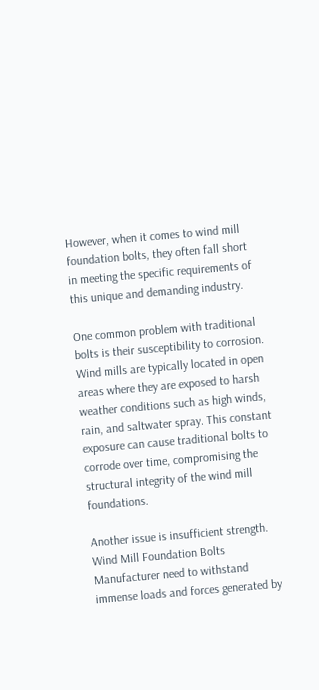However, when it comes to wind mill foundation bolts, they often fall short in meeting the specific requirements of this unique and demanding industry.

One common problem with traditional bolts is their susceptibility to corrosion. Wind mills are typically located in open areas where they are exposed to harsh weather conditions such as high winds, rain, and saltwater spray. This constant exposure can cause traditional bolts to corrode over time, compromising the structural integrity of the wind mill foundations.

Another issue is insufficient strength. Wind Mill Foundation Bolts Manufacturer need to withstand immense loads and forces generated by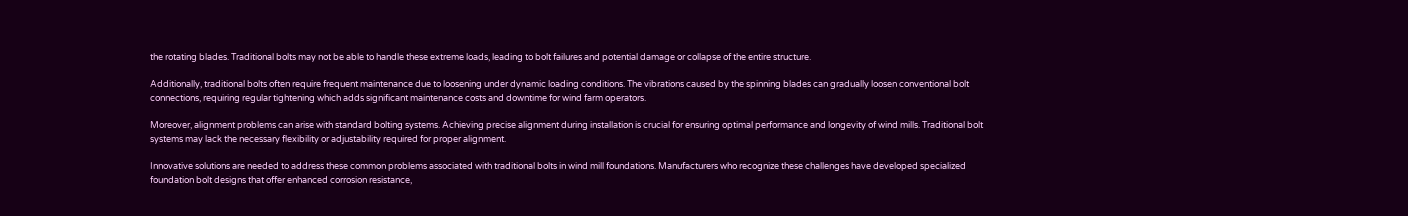the rotating blades. Traditional bolts may not be able to handle these extreme loads, leading to bolt failures and potential damage or collapse of the entire structure.

Additionally, traditional bolts often require frequent maintenance due to loosening under dynamic loading conditions. The vibrations caused by the spinning blades can gradually loosen conventional bolt connections, requiring regular tightening which adds significant maintenance costs and downtime for wind farm operators.

Moreover, alignment problems can arise with standard bolting systems. Achieving precise alignment during installation is crucial for ensuring optimal performance and longevity of wind mills. Traditional bolt systems may lack the necessary flexibility or adjustability required for proper alignment.

Innovative solutions are needed to address these common problems associated with traditional bolts in wind mill foundations. Manufacturers who recognize these challenges have developed specialized foundation bolt designs that offer enhanced corrosion resistance,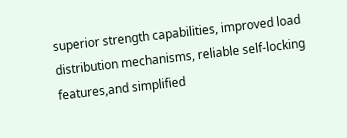superior strength capabilities, improved load distribution mechanisms, reliable self-locking features,and simplified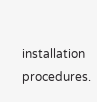installation procedures.